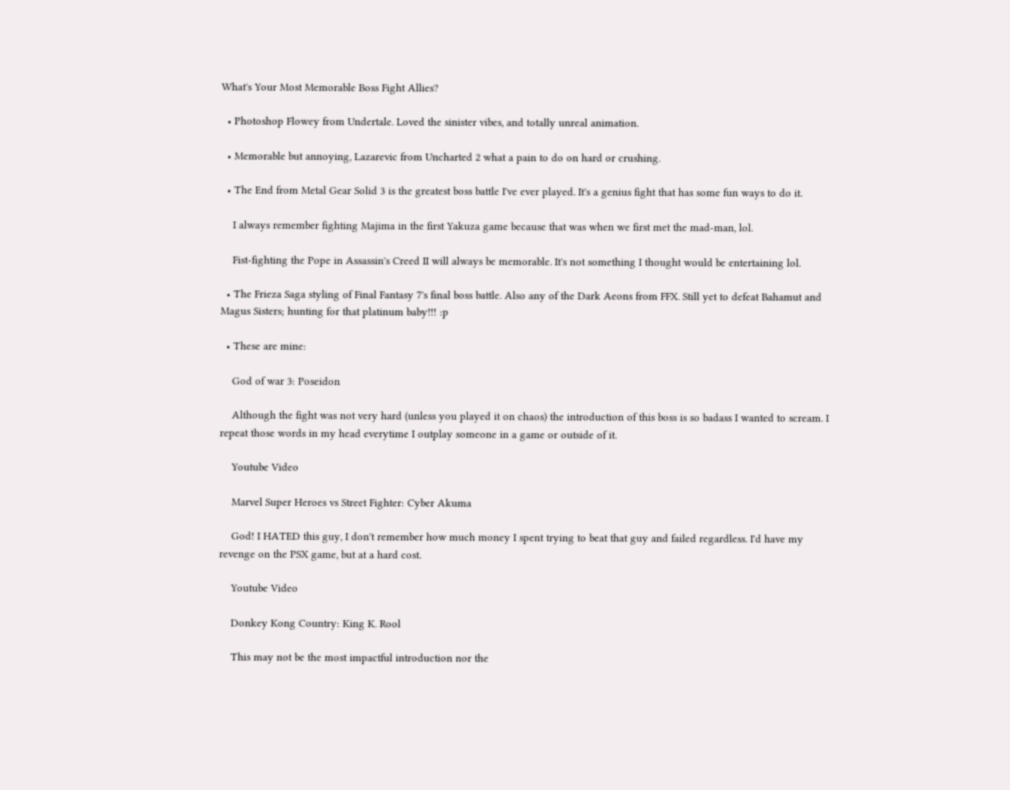What's Your Most Memorable Boss Fight Allies?

  • Photoshop Flowey from Undertale. Loved the sinister vibes, and totally unreal animation.

  • Memorable but annoying, Lazarevic from Uncharted 2 what a pain to do on hard or crushing.

  • The End from Metal Gear Solid 3 is the greatest boss battle I've ever played. It's a genius fight that has some fun ways to do it.

    I always remember fighting Majima in the first Yakuza game because that was when we first met the mad-man, lol.

    Fist-fighting the Pope in Assassin's Creed II will always be memorable. It's not something I thought would be entertaining lol.

  • The Frieza Saga styling of Final Fantasy 7's final boss battle. Also any of the Dark Aeons from FFX. Still yet to defeat Bahamut and Magus Sisters; hunting for that platinum baby!!! :p

  • These are mine:

    God of war 3: Poseidon

    Although the fight was not very hard (unless you played it on chaos) the introduction of this boss is so badass I wanted to scream. I repeat those words in my head everytime I outplay someone in a game or outside of it.

    Youtube Video

    Marvel Super Heroes vs Street Fighter: Cyber Akuma

    God! I HATED this guy, I don't remember how much money I spent trying to beat that guy and failed regardless. I'd have my revenge on the PSX game, but at a hard cost.

    Youtube Video

    Donkey Kong Country: King K. Rool

    This may not be the most impactful introduction nor the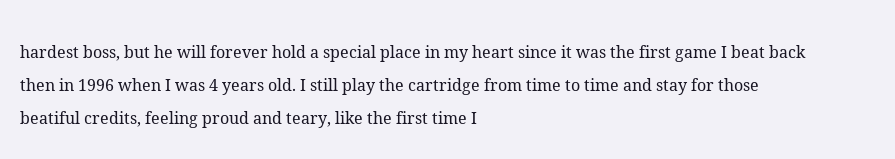hardest boss, but he will forever hold a special place in my heart since it was the first game I beat back then in 1996 when I was 4 years old. I still play the cartridge from time to time and stay for those beatiful credits, feeling proud and teary, like the first time I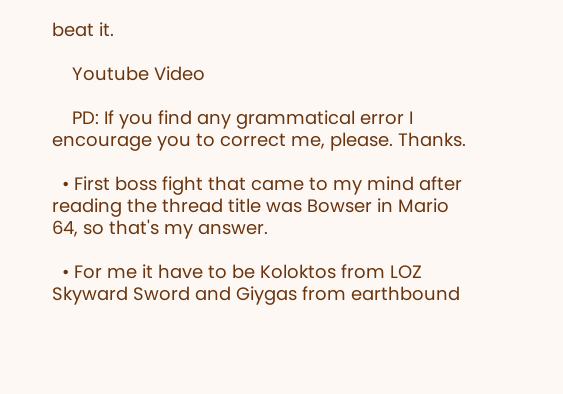beat it.

    Youtube Video

    PD: If you find any grammatical error I encourage you to correct me, please. Thanks.

  • First boss fight that came to my mind after reading the thread title was Bowser in Mario 64, so that's my answer.

  • For me it have to be Koloktos from LOZ Skyward Sword and Giygas from earthbound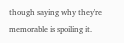though saying why they're memorable is spoiling it.